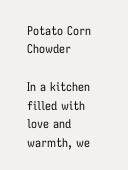Potato Corn Chowder

In a kitchen filled with love and warmth, we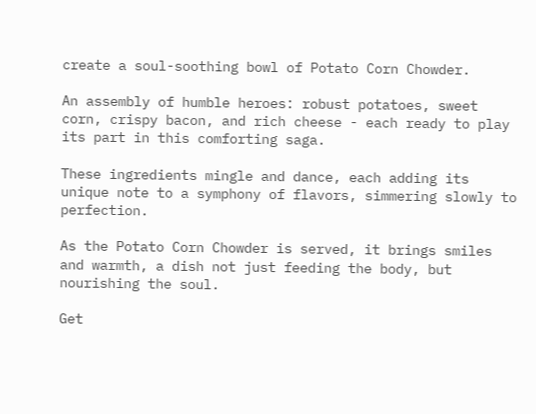create a soul-soothing bowl of Potato Corn Chowder.

An assembly of humble heroes: robust potatoes, sweet corn, crispy bacon, and rich cheese - each ready to play its part in this comforting saga.

These ingredients mingle and dance, each adding its unique note to a symphony of flavors, simmering slowly to perfection.

As the Potato Corn Chowder is served, it brings smiles and warmth, a dish not just feeding the body, but nourishing the soul.

Get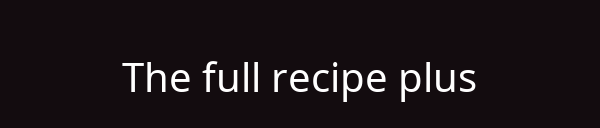The full recipe plus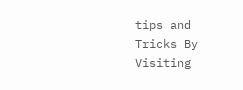tips and Tricks By Visiting